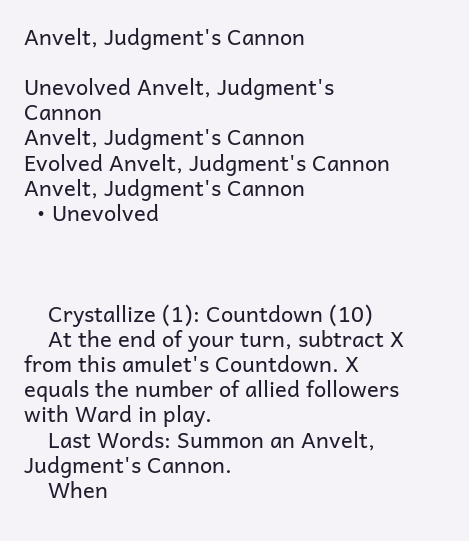Anvelt, Judgment's Cannon

Unevolved Anvelt, Judgment's Cannon
Anvelt, Judgment's Cannon
Evolved Anvelt, Judgment's Cannon
Anvelt, Judgment's Cannon
  • Unevolved



    Crystallize (1): Countdown (10)
    At the end of your turn, subtract X from this amulet's Countdown. X equals the number of allied followers with Ward in play.
    Last Words: Summon an Anvelt, Judgment's Cannon.
    When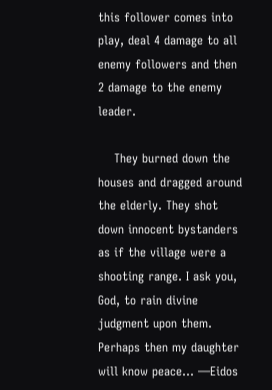this follower comes into play, deal 4 damage to all enemy followers and then 2 damage to the enemy leader.

    They burned down the houses and dragged around the elderly. They shot down innocent bystanders as if the village were a shooting range. I ask you, God, to rain divine judgment upon them. Perhaps then my daughter will know peace... —Eidos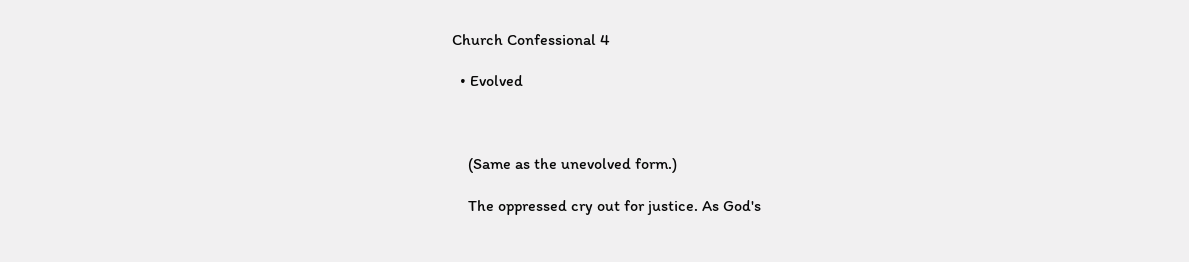Church Confessional 4

  • Evolved



    (Same as the unevolved form.)

    The oppressed cry out for justice. As God's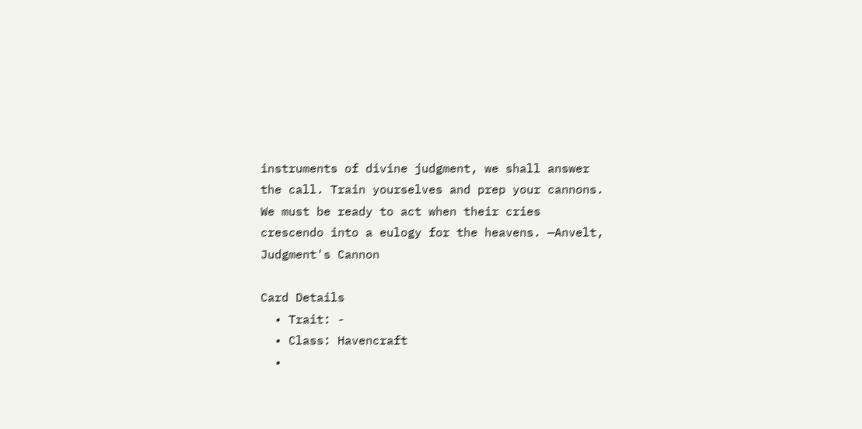instruments of divine judgment, we shall answer the call. Train yourselves and prep your cannons. We must be ready to act when their cries crescendo into a eulogy for the heavens. —Anvelt, Judgment's Cannon

Card Details
  • Trait: -
  • Class: Havencraft
  •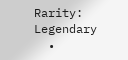Rarity: Legendary
  •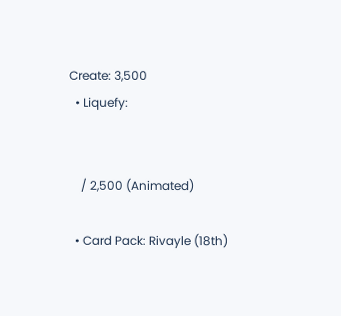Create: 3,500
  • Liquefy:


    / 2,500 (Animated)

  • Card Pack: Rivayle (18th)